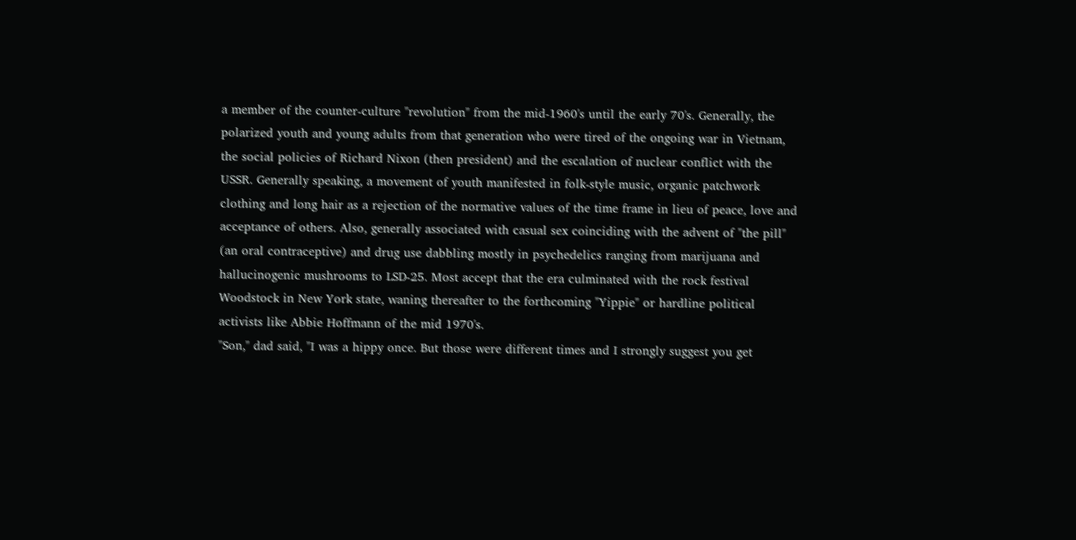a member of the counter-culture "revolution" from the mid-1960's until the early 70's. Generally, the polarized youth and young adults from that generation who were tired of the ongoing war in Vietnam, the social policies of Richard Nixon (then president) and the escalation of nuclear conflict with the USSR. Generally speaking, a movement of youth manifested in folk-style music, organic patchwork clothing and long hair as a rejection of the normative values of the time frame in lieu of peace, love and acceptance of others. Also, generally associated with casual sex coinciding with the advent of "the pill" (an oral contraceptive) and drug use dabbling mostly in psychedelics ranging from marijuana and hallucinogenic mushrooms to LSD-25. Most accept that the era culminated with the rock festival Woodstock in New York state, waning thereafter to the forthcoming "Yippie" or hardline political activists like Abbie Hoffmann of the mid 1970's.
"Son," dad said, "I was a hippy once. But those were different times and I strongly suggest you get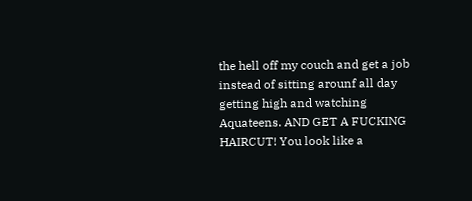the hell off my couch and get a job instead of sitting arounf all day getting high and watching Aquateens. AND GET A FUCKING HAIRCUT! You look like a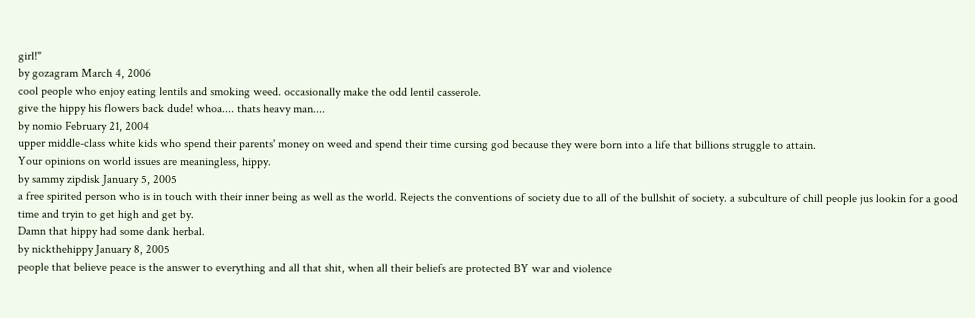girl!"
by gozagram March 4, 2006
cool people who enjoy eating lentils and smoking weed. occasionally make the odd lentil casserole.
give the hippy his flowers back dude! whoa.... thats heavy man....
by nomio February 21, 2004
upper middle-class white kids who spend their parents' money on weed and spend their time cursing god because they were born into a life that billions struggle to attain.
Your opinions on world issues are meaningless, hippy.
by sammy zipdisk January 5, 2005
a free spirited person who is in touch with their inner being as well as the world. Rejects the conventions of society due to all of the bullshit of society. a subculture of chill people jus lookin for a good time and tryin to get high and get by.
Damn that hippy had some dank herbal.
by nickthehippy January 8, 2005
people that believe peace is the answer to everything and all that shit, when all their beliefs are protected BY war and violence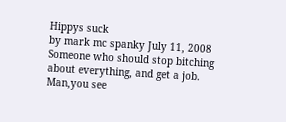Hippys suck
by mark mc spanky July 11, 2008
Someone who should stop bitching about everything, and get a job.
Man,you see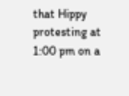that Hippy protesting at 1:00 pm on a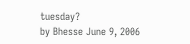tuesday?
by Bhesse June 9, 2006